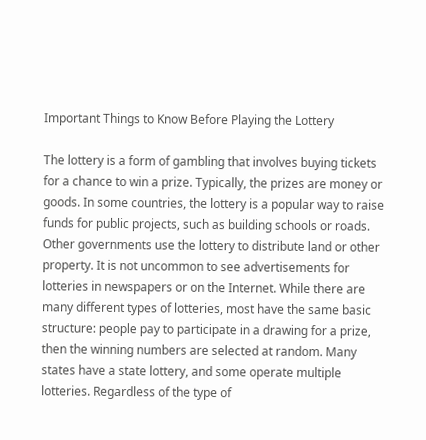Important Things to Know Before Playing the Lottery

The lottery is a form of gambling that involves buying tickets for a chance to win a prize. Typically, the prizes are money or goods. In some countries, the lottery is a popular way to raise funds for public projects, such as building schools or roads. Other governments use the lottery to distribute land or other property. It is not uncommon to see advertisements for lotteries in newspapers or on the Internet. While there are many different types of lotteries, most have the same basic structure: people pay to participate in a drawing for a prize, then the winning numbers are selected at random. Many states have a state lottery, and some operate multiple lotteries. Regardless of the type of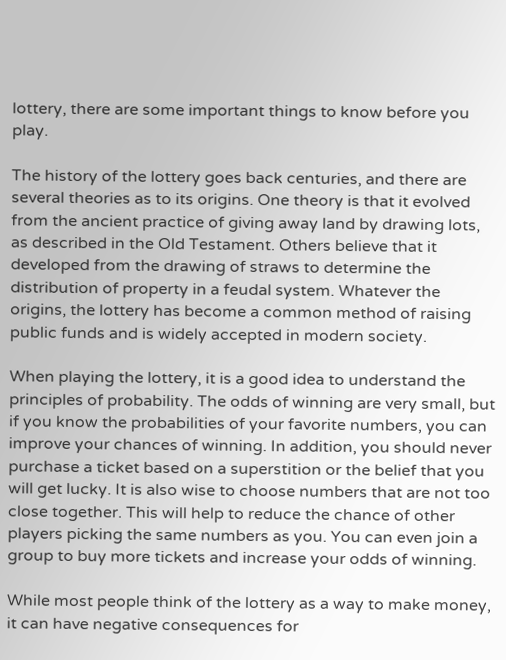lottery, there are some important things to know before you play.

The history of the lottery goes back centuries, and there are several theories as to its origins. One theory is that it evolved from the ancient practice of giving away land by drawing lots, as described in the Old Testament. Others believe that it developed from the drawing of straws to determine the distribution of property in a feudal system. Whatever the origins, the lottery has become a common method of raising public funds and is widely accepted in modern society.

When playing the lottery, it is a good idea to understand the principles of probability. The odds of winning are very small, but if you know the probabilities of your favorite numbers, you can improve your chances of winning. In addition, you should never purchase a ticket based on a superstition or the belief that you will get lucky. It is also wise to choose numbers that are not too close together. This will help to reduce the chance of other players picking the same numbers as you. You can even join a group to buy more tickets and increase your odds of winning.

While most people think of the lottery as a way to make money, it can have negative consequences for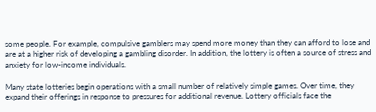some people. For example, compulsive gamblers may spend more money than they can afford to lose and are at a higher risk of developing a gambling disorder. In addition, the lottery is often a source of stress and anxiety for low-income individuals.

Many state lotteries begin operations with a small number of relatively simple games. Over time, they expand their offerings in response to pressures for additional revenue. Lottery officials face the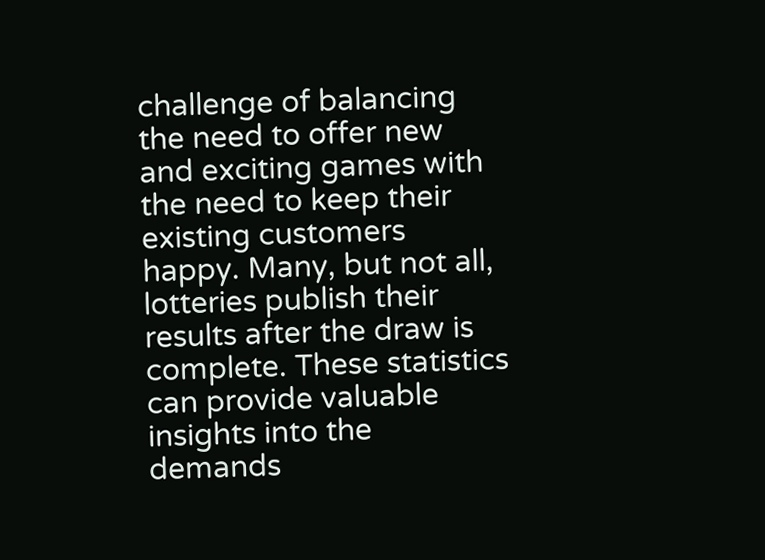challenge of balancing the need to offer new and exciting games with the need to keep their existing customers happy. Many, but not all, lotteries publish their results after the draw is complete. These statistics can provide valuable insights into the demands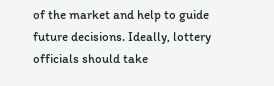of the market and help to guide future decisions. Ideally, lottery officials should take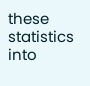these statistics into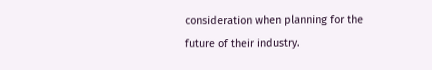consideration when planning for the future of their industry.